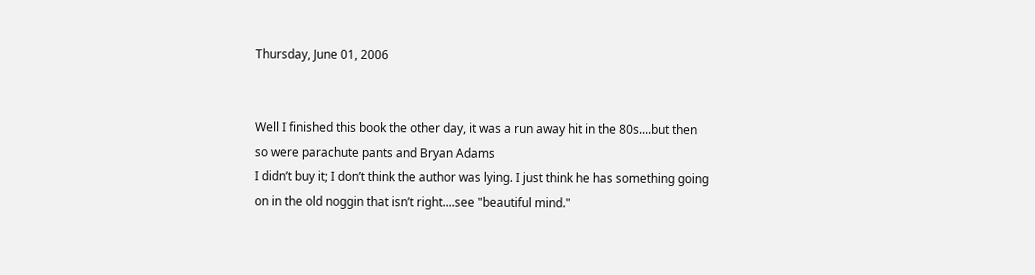Thursday, June 01, 2006


Well I finished this book the other day, it was a run away hit in the 80s....but then so were parachute pants and Bryan Adams
I didn’t buy it; I don’t think the author was lying. I just think he has something going on in the old noggin that isn’t right....see "beautiful mind."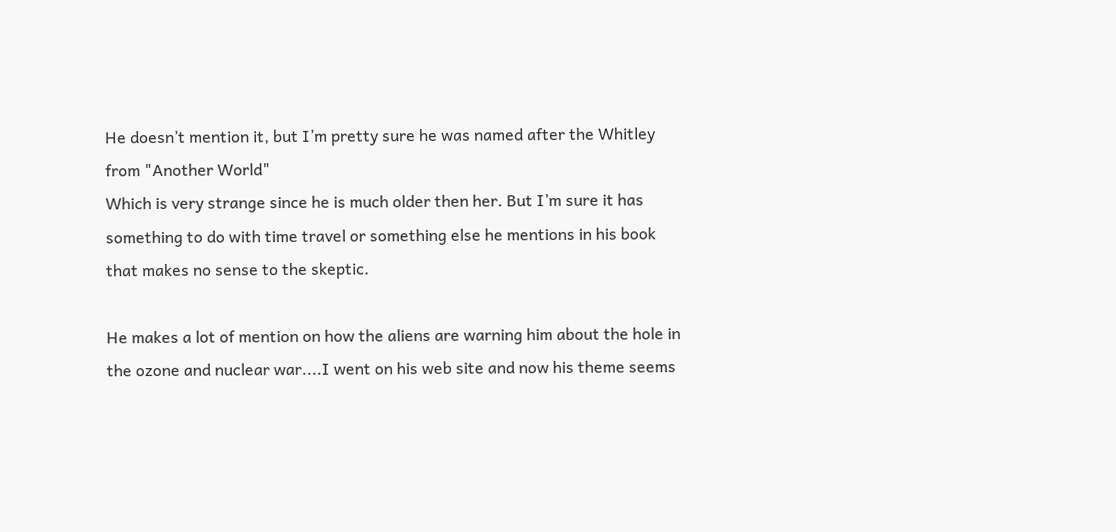He doesn’t mention it, but I’m pretty sure he was named after the Whitley from "Another World"
Which is very strange since he is much older then her. But I’m sure it has something to do with time travel or something else he mentions in his book that makes no sense to the skeptic.

He makes a lot of mention on how the aliens are warning him about the hole in the ozone and nuclear war....I went on his web site and now his theme seems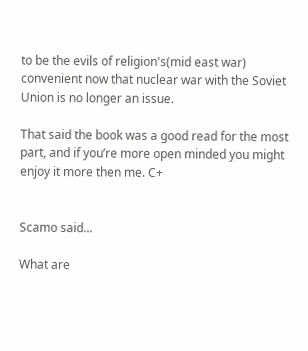to be the evils of religion's(mid east war) convenient now that nuclear war with the Soviet Union is no longer an issue.

That said the book was a good read for the most part, and if you’re more open minded you might enjoy it more then me. C+


Scamo said...

What are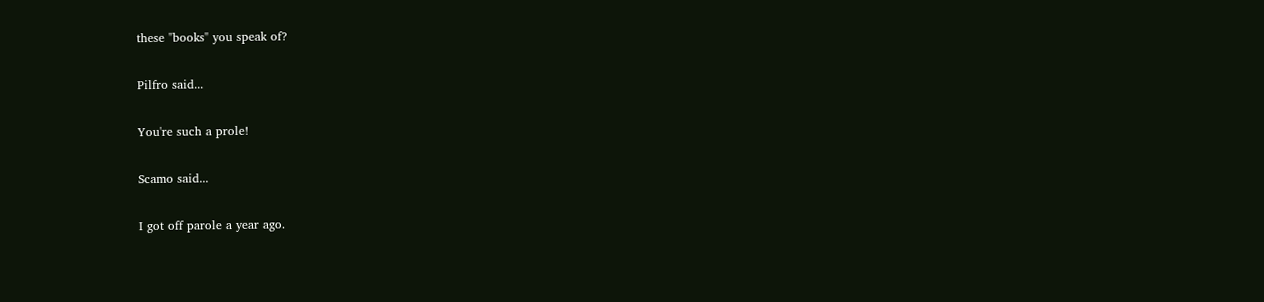these "books" you speak of?

Pilfro said...

You're such a prole!

Scamo said...

I got off parole a year ago.